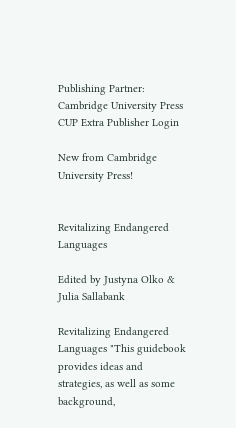Publishing Partner: Cambridge University Press CUP Extra Publisher Login

New from Cambridge University Press!


Revitalizing Endangered Languages

Edited by Justyna Olko & Julia Sallabank

Revitalizing Endangered Languages "This guidebook provides ideas and strategies, as well as some background,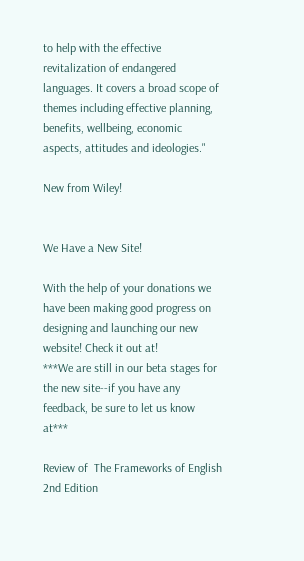to help with the effective revitalization of endangered languages. It covers a broad scope of themes including effective planning, benefits, wellbeing, economic aspects, attitudes and ideologies."

New from Wiley!


We Have a New Site!

With the help of your donations we have been making good progress on designing and launching our new website! Check it out at!
***We are still in our beta stages for the new site--if you have any feedback, be sure to let us know at***

Review of  The Frameworks of English 2nd Edition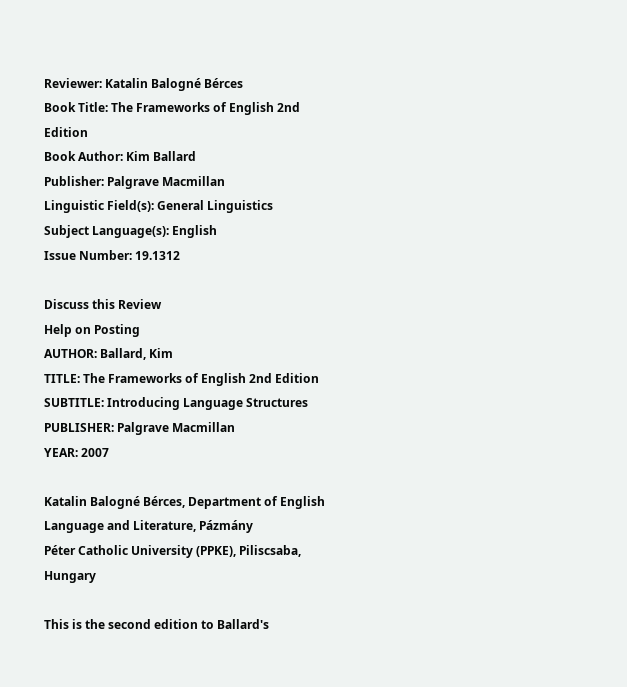Reviewer: Katalin Balogné Bérces
Book Title: The Frameworks of English 2nd Edition
Book Author: Kim Ballard
Publisher: Palgrave Macmillan
Linguistic Field(s): General Linguistics
Subject Language(s): English
Issue Number: 19.1312

Discuss this Review
Help on Posting
AUTHOR: Ballard, Kim
TITLE: The Frameworks of English 2nd Edition
SUBTITLE: Introducing Language Structures
PUBLISHER: Palgrave Macmillan
YEAR: 2007

Katalin Balogné Bérces, Department of English Language and Literature, Pázmány
Péter Catholic University (PPKE), Piliscsaba, Hungary

This is the second edition to Ballard's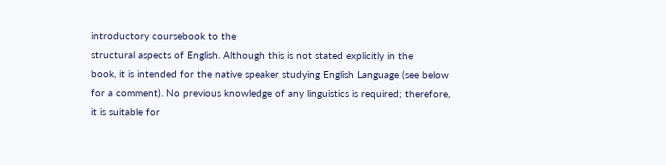introductory coursebook to the
structural aspects of English. Although this is not stated explicitly in the
book, it is intended for the native speaker studying English Language (see below
for a comment). No previous knowledge of any linguistics is required; therefore,
it is suitable for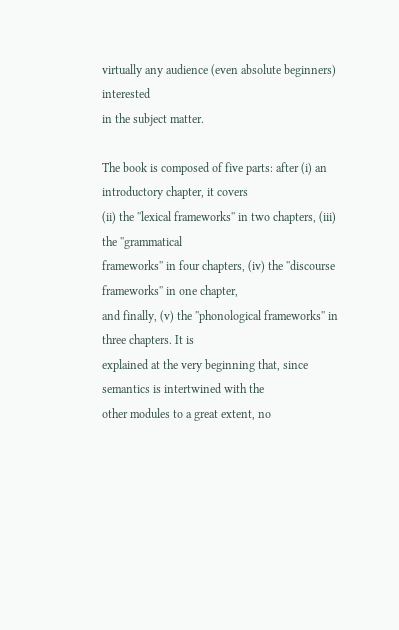virtually any audience (even absolute beginners) interested
in the subject matter.

The book is composed of five parts: after (i) an introductory chapter, it covers
(ii) the ''lexical frameworks'' in two chapters, (iii) the ''grammatical
frameworks'' in four chapters, (iv) the ''discourse frameworks'' in one chapter,
and finally, (v) the ''phonological frameworks'' in three chapters. It is
explained at the very beginning that, since semantics is intertwined with the
other modules to a great extent, no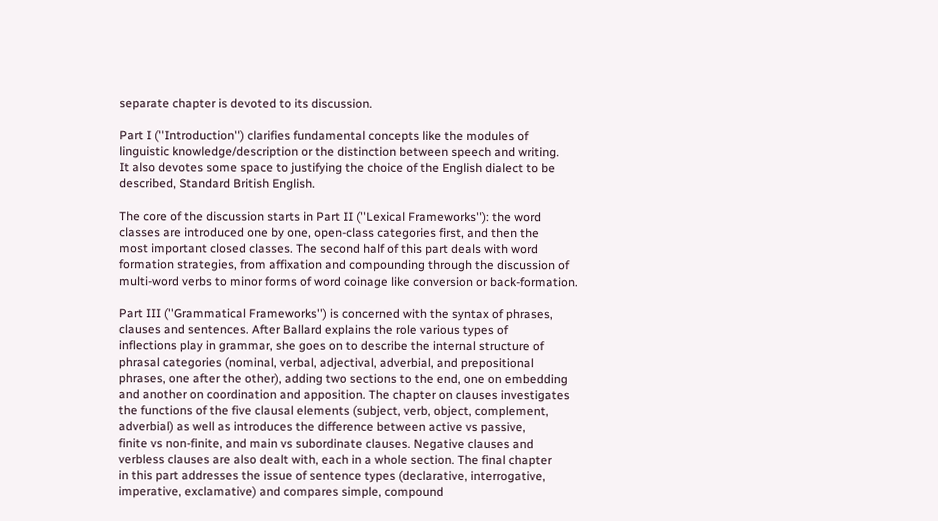separate chapter is devoted to its discussion.

Part I (''Introduction'') clarifies fundamental concepts like the modules of
linguistic knowledge/description or the distinction between speech and writing.
It also devotes some space to justifying the choice of the English dialect to be
described, Standard British English.

The core of the discussion starts in Part II (''Lexical Frameworks''): the word
classes are introduced one by one, open-class categories first, and then the
most important closed classes. The second half of this part deals with word
formation strategies, from affixation and compounding through the discussion of
multi-word verbs to minor forms of word coinage like conversion or back-formation.

Part III (''Grammatical Frameworks'') is concerned with the syntax of phrases,
clauses and sentences. After Ballard explains the role various types of
inflections play in grammar, she goes on to describe the internal structure of
phrasal categories (nominal, verbal, adjectival, adverbial, and prepositional
phrases, one after the other), adding two sections to the end, one on embedding
and another on coordination and apposition. The chapter on clauses investigates
the functions of the five clausal elements (subject, verb, object, complement,
adverbial) as well as introduces the difference between active vs passive,
finite vs non-finite, and main vs subordinate clauses. Negative clauses and
verbless clauses are also dealt with, each in a whole section. The final chapter
in this part addresses the issue of sentence types (declarative, interrogative,
imperative, exclamative) and compares simple, compound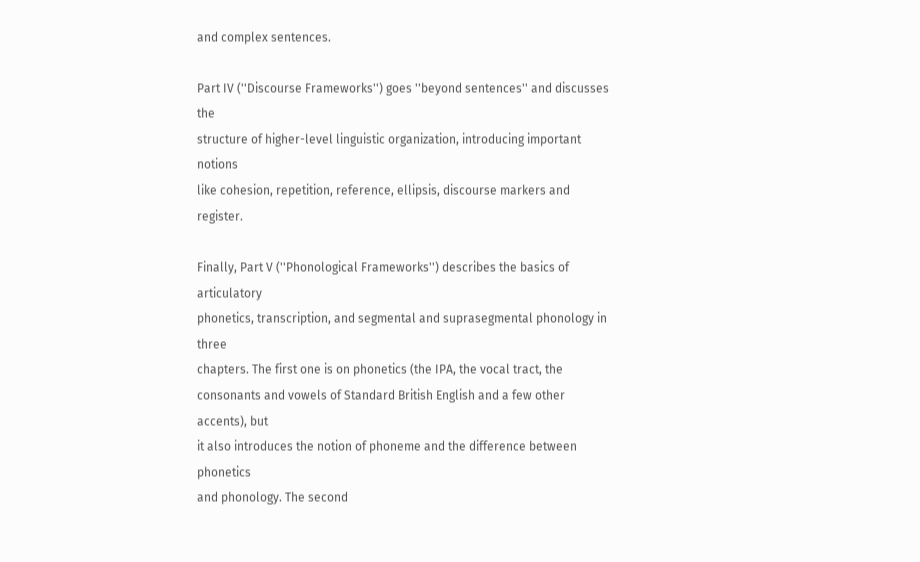and complex sentences.

Part IV (''Discourse Frameworks'') goes ''beyond sentences'' and discusses the
structure of higher-level linguistic organization, introducing important notions
like cohesion, repetition, reference, ellipsis, discourse markers and register.

Finally, Part V (''Phonological Frameworks'') describes the basics of articulatory
phonetics, transcription, and segmental and suprasegmental phonology in three
chapters. The first one is on phonetics (the IPA, the vocal tract, the
consonants and vowels of Standard British English and a few other accents), but
it also introduces the notion of phoneme and the difference between phonetics
and phonology. The second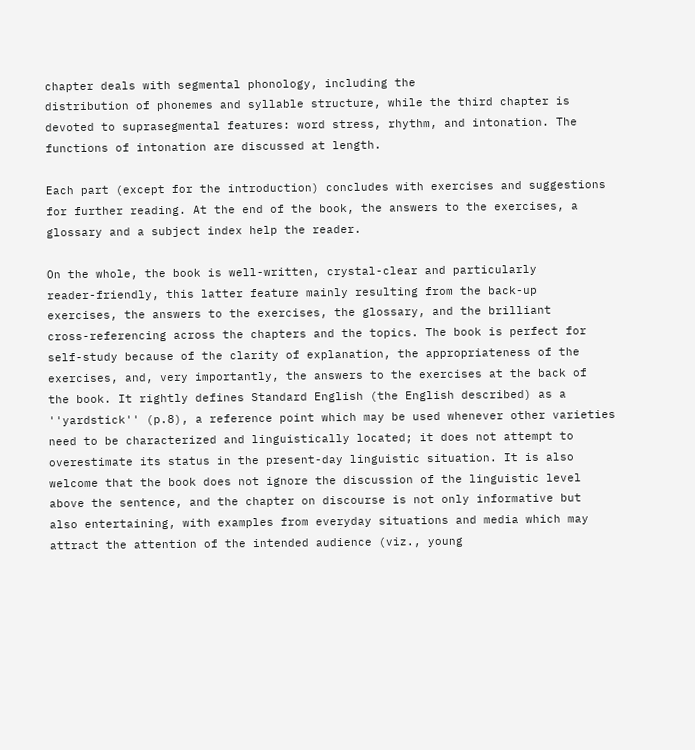chapter deals with segmental phonology, including the
distribution of phonemes and syllable structure, while the third chapter is
devoted to suprasegmental features: word stress, rhythm, and intonation. The
functions of intonation are discussed at length.

Each part (except for the introduction) concludes with exercises and suggestions
for further reading. At the end of the book, the answers to the exercises, a
glossary and a subject index help the reader.

On the whole, the book is well-written, crystal-clear and particularly
reader-friendly, this latter feature mainly resulting from the back-up
exercises, the answers to the exercises, the glossary, and the brilliant
cross-referencing across the chapters and the topics. The book is perfect for
self-study because of the clarity of explanation, the appropriateness of the
exercises, and, very importantly, the answers to the exercises at the back of
the book. It rightly defines Standard English (the English described) as a
''yardstick'' (p.8), a reference point which may be used whenever other varieties
need to be characterized and linguistically located; it does not attempt to
overestimate its status in the present-day linguistic situation. It is also
welcome that the book does not ignore the discussion of the linguistic level
above the sentence, and the chapter on discourse is not only informative but
also entertaining, with examples from everyday situations and media which may
attract the attention of the intended audience (viz., young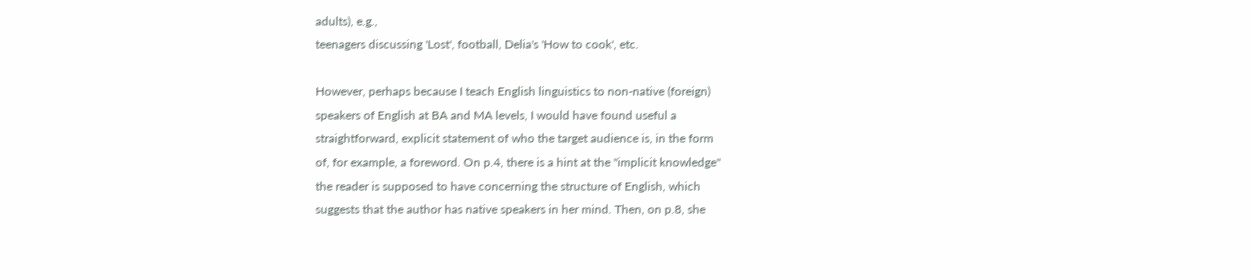adults), e.g.,
teenagers discussing 'Lost', football, Delia's 'How to cook', etc.

However, perhaps because I teach English linguistics to non-native (foreign)
speakers of English at BA and MA levels, I would have found useful a
straightforward, explicit statement of who the target audience is, in the form
of, for example, a foreword. On p.4, there is a hint at the ''implicit knowledge''
the reader is supposed to have concerning the structure of English, which
suggests that the author has native speakers in her mind. Then, on p.8, she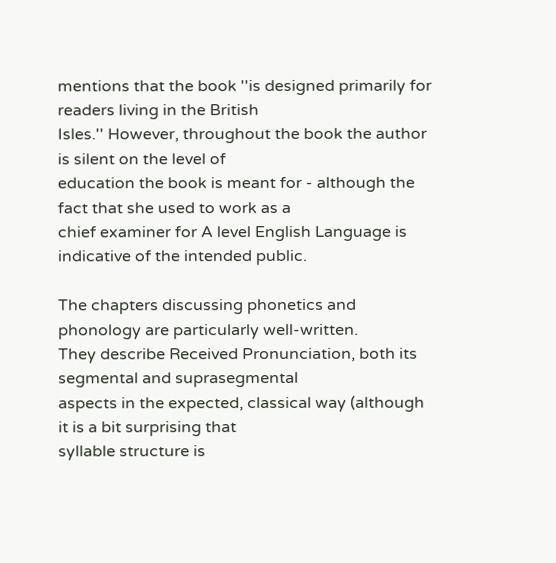mentions that the book ''is designed primarily for readers living in the British
Isles.'' However, throughout the book the author is silent on the level of
education the book is meant for - although the fact that she used to work as a
chief examiner for A level English Language is indicative of the intended public.

The chapters discussing phonetics and phonology are particularly well-written.
They describe Received Pronunciation, both its segmental and suprasegmental
aspects in the expected, classical way (although it is a bit surprising that
syllable structure is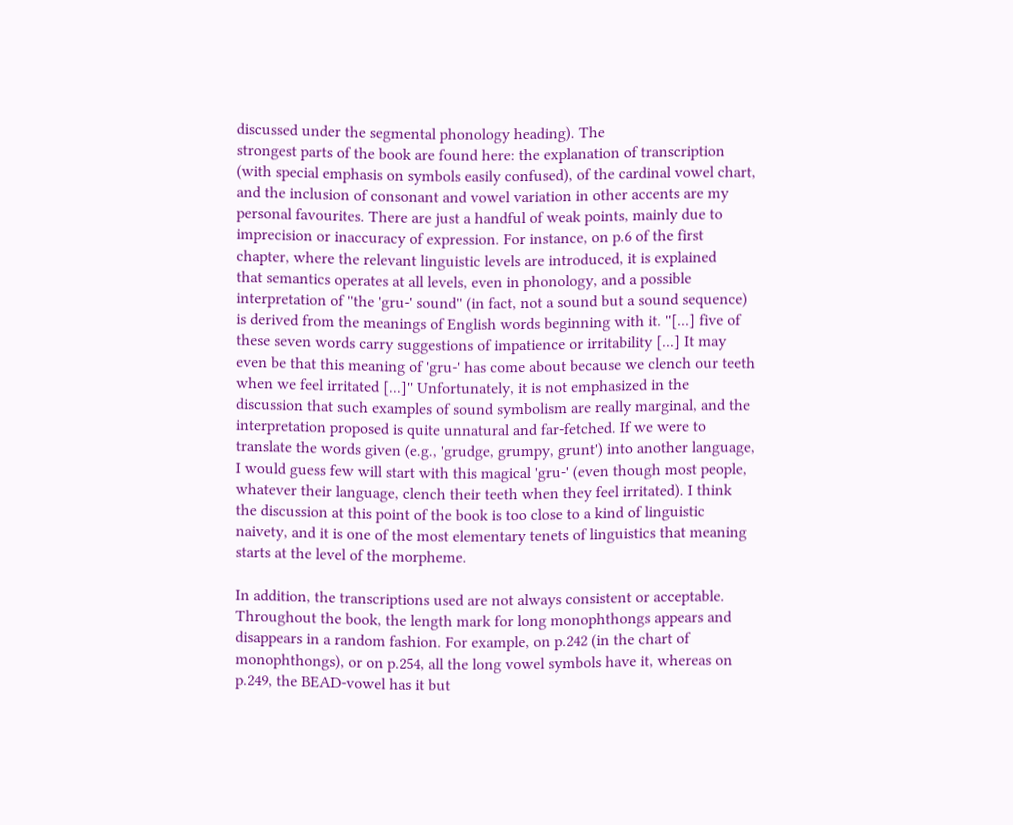discussed under the segmental phonology heading). The
strongest parts of the book are found here: the explanation of transcription
(with special emphasis on symbols easily confused), of the cardinal vowel chart,
and the inclusion of consonant and vowel variation in other accents are my
personal favourites. There are just a handful of weak points, mainly due to
imprecision or inaccuracy of expression. For instance, on p.6 of the first
chapter, where the relevant linguistic levels are introduced, it is explained
that semantics operates at all levels, even in phonology, and a possible
interpretation of ''the 'gru-' sound'' (in fact, not a sound but a sound sequence)
is derived from the meanings of English words beginning with it. ''[...] five of
these seven words carry suggestions of impatience or irritability [...] It may
even be that this meaning of 'gru-' has come about because we clench our teeth
when we feel irritated [...]'' Unfortunately, it is not emphasized in the
discussion that such examples of sound symbolism are really marginal, and the
interpretation proposed is quite unnatural and far-fetched. If we were to
translate the words given (e.g., 'grudge, grumpy, grunt') into another language,
I would guess few will start with this magical 'gru-' (even though most people,
whatever their language, clench their teeth when they feel irritated). I think
the discussion at this point of the book is too close to a kind of linguistic
naivety, and it is one of the most elementary tenets of linguistics that meaning
starts at the level of the morpheme.

In addition, the transcriptions used are not always consistent or acceptable.
Throughout the book, the length mark for long monophthongs appears and
disappears in a random fashion. For example, on p.242 (in the chart of
monophthongs), or on p.254, all the long vowel symbols have it, whereas on
p.249, the BEAD-vowel has it but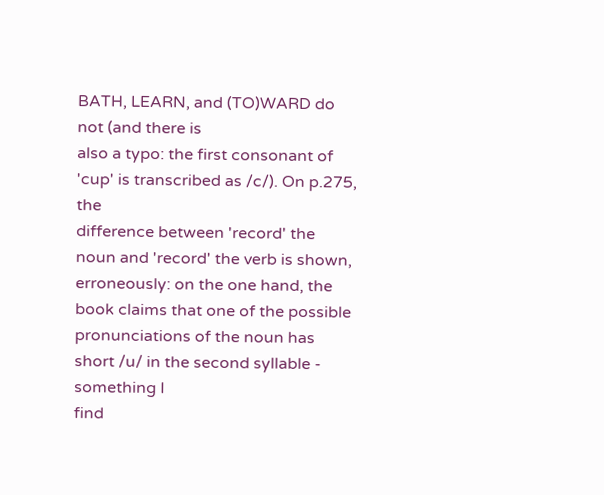BATH, LEARN, and (TO)WARD do not (and there is
also a typo: the first consonant of 'cup' is transcribed as /c/). On p.275, the
difference between 'record' the noun and 'record' the verb is shown,
erroneously: on the one hand, the book claims that one of the possible
pronunciations of the noun has short /u/ in the second syllable - something I
find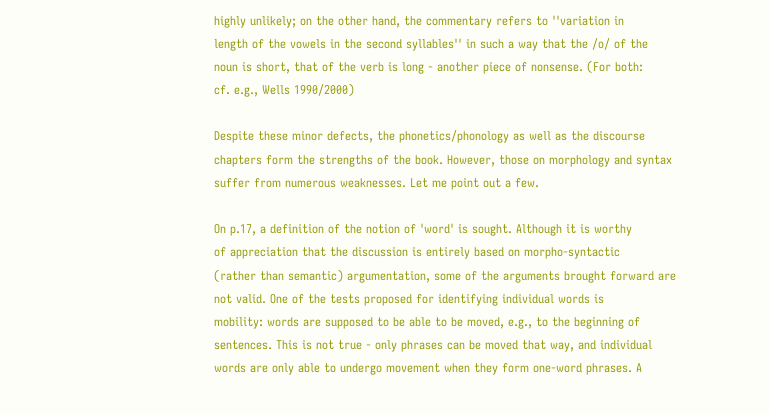highly unlikely; on the other hand, the commentary refers to ''variation in
length of the vowels in the second syllables'' in such a way that the /o/ of the
noun is short, that of the verb is long - another piece of nonsense. (For both:
cf. e.g., Wells 1990/2000)

Despite these minor defects, the phonetics/phonology as well as the discourse
chapters form the strengths of the book. However, those on morphology and syntax
suffer from numerous weaknesses. Let me point out a few.

On p.17, a definition of the notion of 'word' is sought. Although it is worthy
of appreciation that the discussion is entirely based on morpho-syntactic
(rather than semantic) argumentation, some of the arguments brought forward are
not valid. One of the tests proposed for identifying individual words is
mobility: words are supposed to be able to be moved, e.g., to the beginning of
sentences. This is not true - only phrases can be moved that way, and individual
words are only able to undergo movement when they form one-word phrases. A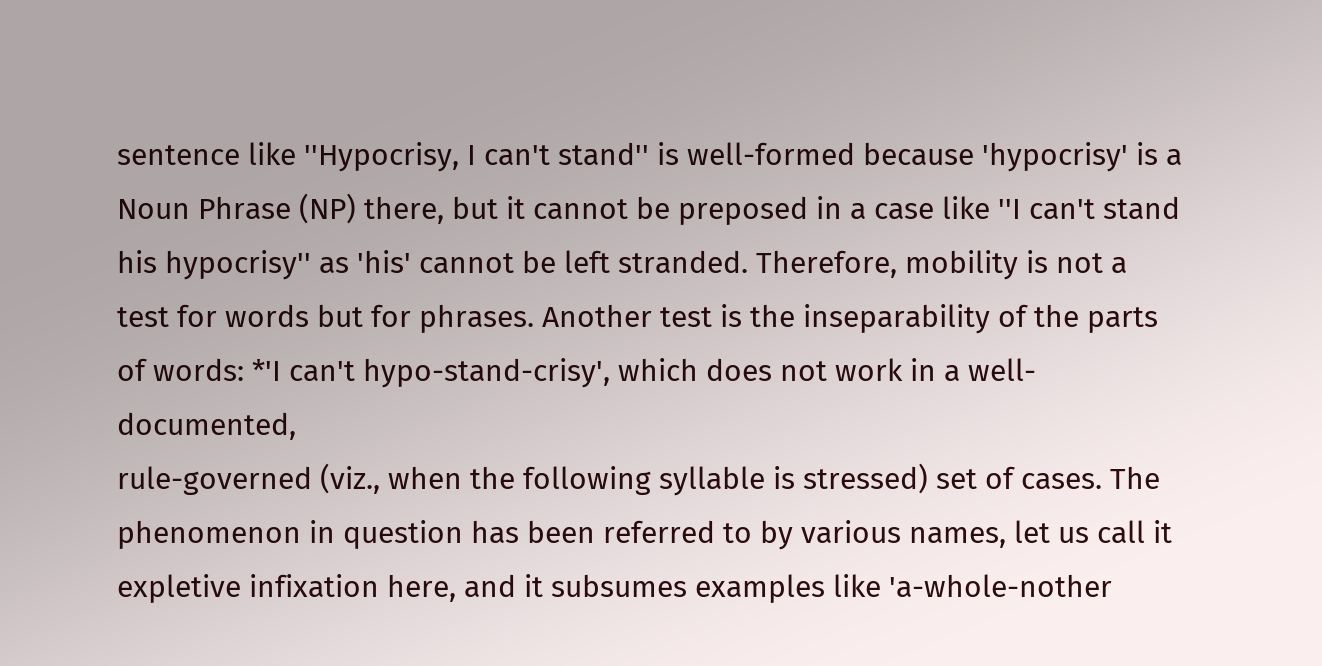sentence like ''Hypocrisy, I can't stand'' is well-formed because 'hypocrisy' is a
Noun Phrase (NP) there, but it cannot be preposed in a case like ''I can't stand
his hypocrisy'' as 'his' cannot be left stranded. Therefore, mobility is not a
test for words but for phrases. Another test is the inseparability of the parts
of words: *'I can't hypo-stand-crisy', which does not work in a well-documented,
rule-governed (viz., when the following syllable is stressed) set of cases. The
phenomenon in question has been referred to by various names, let us call it
expletive infixation here, and it subsumes examples like 'a-whole-nother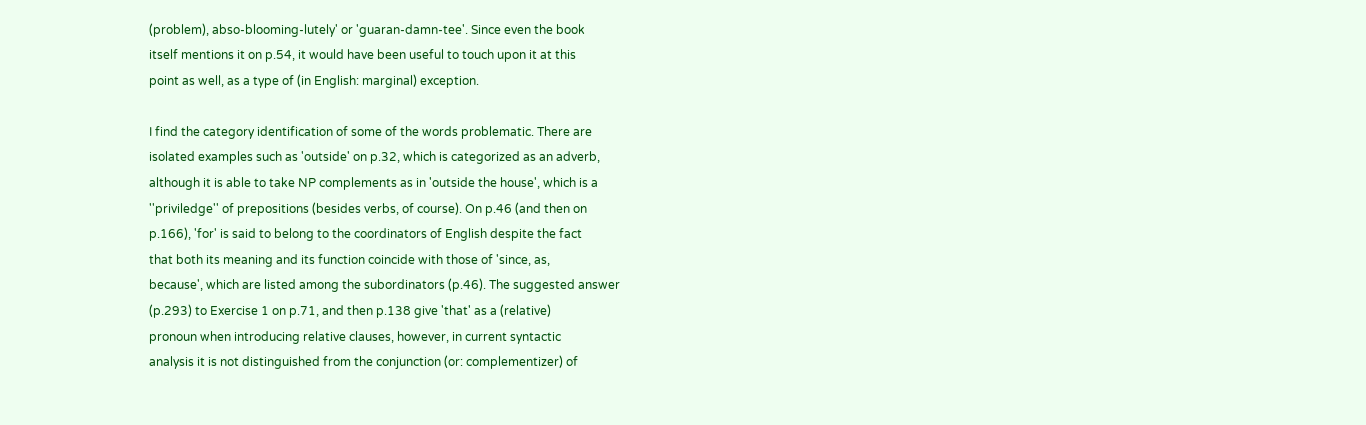(problem), abso-blooming-lutely' or 'guaran-damn-tee'. Since even the book
itself mentions it on p.54, it would have been useful to touch upon it at this
point as well, as a type of (in English: marginal) exception.

I find the category identification of some of the words problematic. There are
isolated examples such as 'outside' on p.32, which is categorized as an adverb,
although it is able to take NP complements as in 'outside the house', which is a
''priviledge'' of prepositions (besides verbs, of course). On p.46 (and then on
p.166), 'for' is said to belong to the coordinators of English despite the fact
that both its meaning and its function coincide with those of 'since, as,
because', which are listed among the subordinators (p.46). The suggested answer
(p.293) to Exercise 1 on p.71, and then p.138 give 'that' as a (relative)
pronoun when introducing relative clauses, however, in current syntactic
analysis it is not distinguished from the conjunction (or: complementizer) of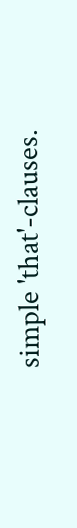simple 'that'-clauses.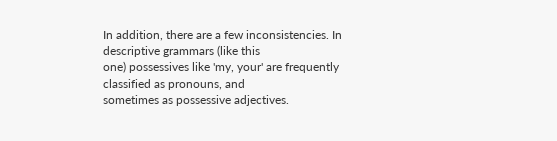In addition, there are a few inconsistencies. In descriptive grammars (like this
one) possessives like 'my, your' are frequently classified as pronouns, and
sometimes as possessive adjectives.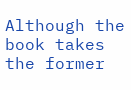Although the book takes the former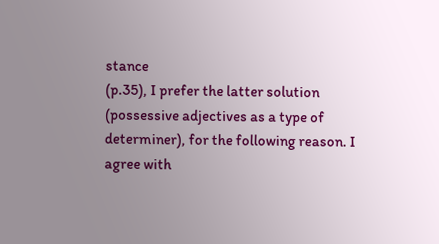stance
(p.35), I prefer the latter solution (possessive adjectives as a type of
determiner), for the following reason. I agree with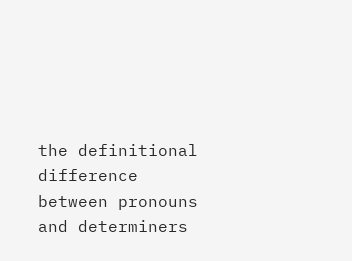the definitional difference
between pronouns and determiners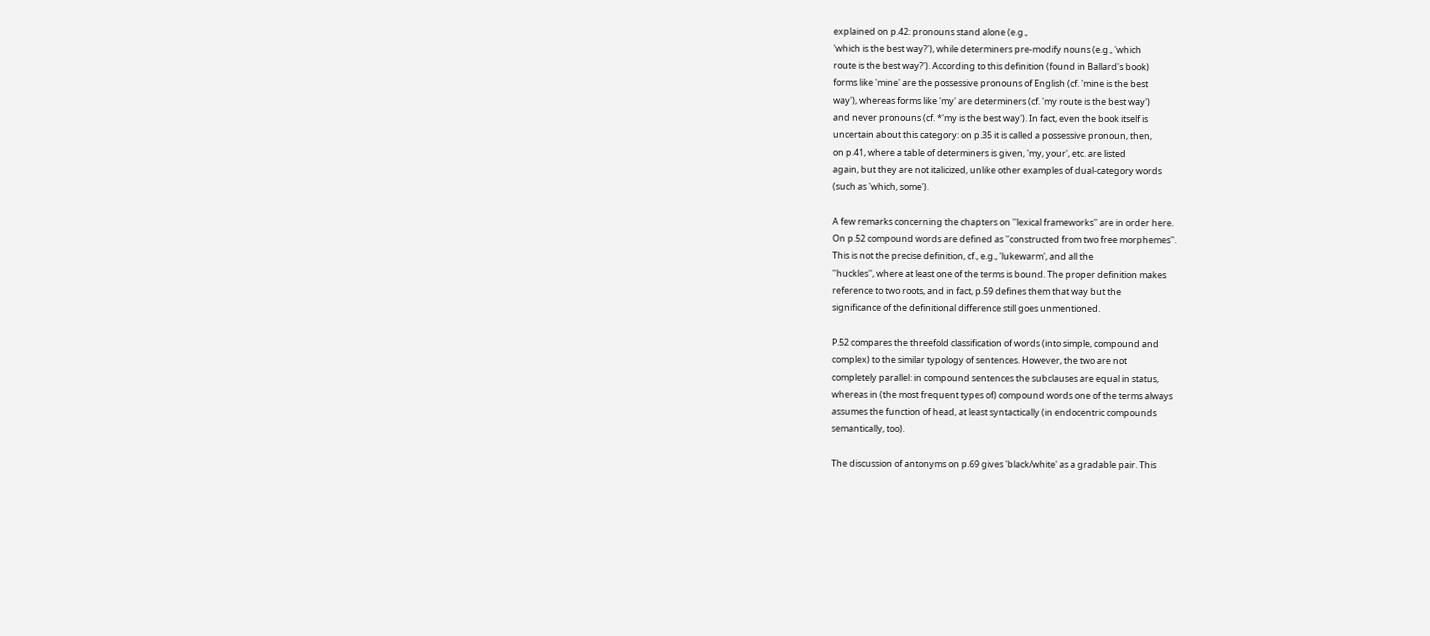explained on p.42: pronouns stand alone (e.g.,
'which is the best way?'), while determiners pre-modify nouns (e.g., 'which
route is the best way?'). According to this definition (found in Ballard's book)
forms like 'mine' are the possessive pronouns of English (cf. 'mine is the best
way'), whereas forms like 'my' are determiners (cf. 'my route is the best way')
and never pronouns (cf. *'my is the best way'). In fact, even the book itself is
uncertain about this category: on p.35 it is called a possessive pronoun, then,
on p.41, where a table of determiners is given, 'my, your', etc. are listed
again, but they are not italicized, unlike other examples of dual-category words
(such as 'which, some').

A few remarks concerning the chapters on ''lexical frameworks'' are in order here.
On p.52 compound words are defined as ''constructed from two free morphemes''.
This is not the precise definition, cf., e.g., 'lukewarm', and all the
''huckles'', where at least one of the terms is bound. The proper definition makes
reference to two roots, and in fact, p.59 defines them that way but the
significance of the definitional difference still goes unmentioned.

P.52 compares the threefold classification of words (into simple, compound and
complex) to the similar typology of sentences. However, the two are not
completely parallel: in compound sentences the subclauses are equal in status,
whereas in (the most frequent types of) compound words one of the terms always
assumes the function of head, at least syntactically (in endocentric compounds
semantically, too).

The discussion of antonyms on p.69 gives 'black/white' as a gradable pair. This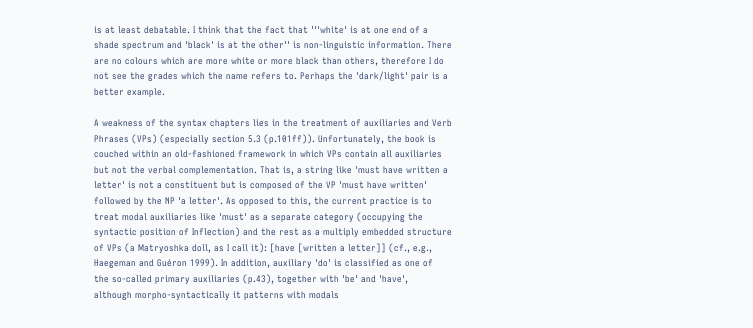is at least debatable. I think that the fact that '''white' is at one end of a
shade spectrum and 'black' is at the other'' is non-linguistic information. There
are no colours which are more white or more black than others, therefore I do
not see the grades which the name refers to. Perhaps the 'dark/light' pair is a
better example.

A weakness of the syntax chapters lies in the treatment of auxiliaries and Verb
Phrases (VPs) (especially section 5.3 (p.101ff)). Unfortunately, the book is
couched within an old-fashioned framework in which VPs contain all auxiliaries
but not the verbal complementation. That is, a string like 'must have written a
letter' is not a constituent but is composed of the VP 'must have written'
followed by the NP 'a letter'. As opposed to this, the current practice is to
treat modal auxiliaries like 'must' as a separate category (occupying the
syntactic position of Inflection) and the rest as a multiply embedded structure
of VPs (a Matryoshka doll, as I call it): [have [written a letter]] (cf., e.g.,
Haegeman and Guéron 1999). In addition, auxiliary 'do' is classified as one of
the so-called primary auxiliaries (p.43), together with 'be' and 'have',
although morpho-syntactically it patterns with modals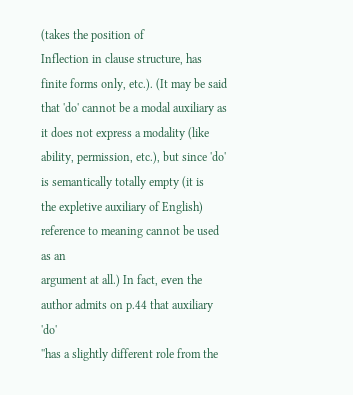(takes the position of
Inflection in clause structure, has finite forms only, etc.). (It may be said
that 'do' cannot be a modal auxiliary as it does not express a modality (like
ability, permission, etc.), but since 'do' is semantically totally empty (it is
the expletive auxiliary of English) reference to meaning cannot be used as an
argument at all.) In fact, even the author admits on p.44 that auxiliary 'do'
''has a slightly different role from the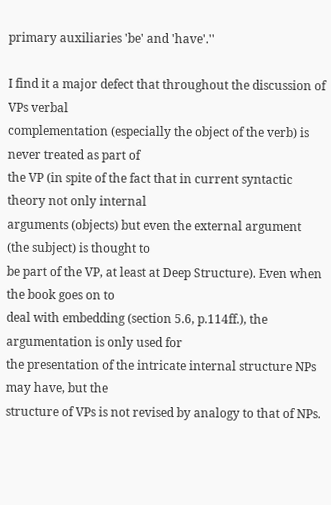primary auxiliaries 'be' and 'have'.''

I find it a major defect that throughout the discussion of VPs verbal
complementation (especially the object of the verb) is never treated as part of
the VP (in spite of the fact that in current syntactic theory not only internal
arguments (objects) but even the external argument (the subject) is thought to
be part of the VP, at least at Deep Structure). Even when the book goes on to
deal with embedding (section 5.6, p.114ff.), the argumentation is only used for
the presentation of the intricate internal structure NPs may have, but the
structure of VPs is not revised by analogy to that of NPs.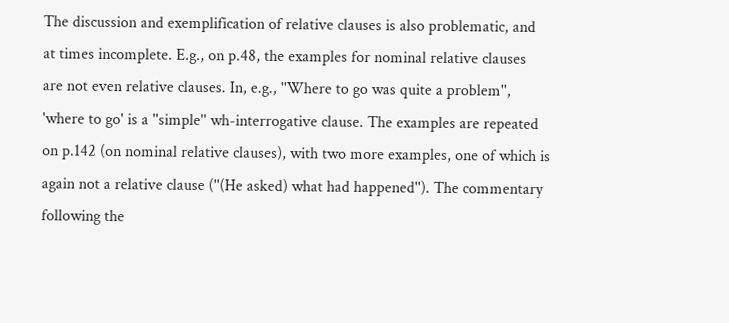The discussion and exemplification of relative clauses is also problematic, and
at times incomplete. E.g., on p.48, the examples for nominal relative clauses
are not even relative clauses. In, e.g., ''Where to go was quite a problem'',
'where to go' is a ''simple'' wh-interrogative clause. The examples are repeated
on p.142 (on nominal relative clauses), with two more examples, one of which is
again not a relative clause (''(He asked) what had happened''). The commentary
following the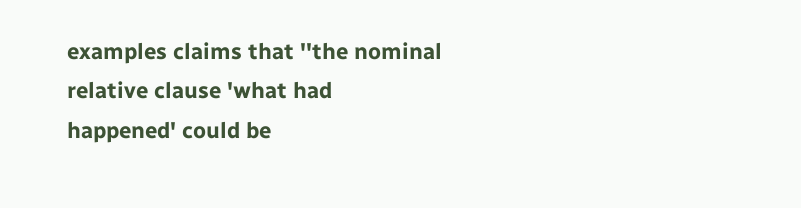examples claims that ''the nominal relative clause 'what had
happened' could be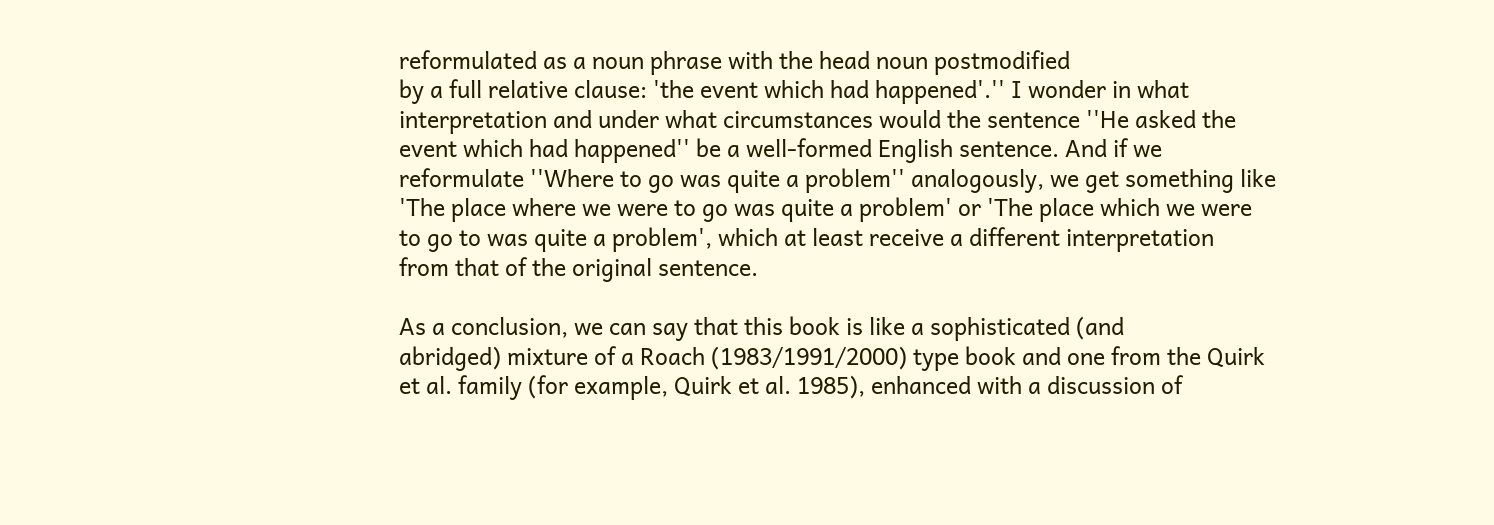reformulated as a noun phrase with the head noun postmodified
by a full relative clause: 'the event which had happened'.'' I wonder in what
interpretation and under what circumstances would the sentence ''He asked the
event which had happened'' be a well-formed English sentence. And if we
reformulate ''Where to go was quite a problem'' analogously, we get something like
'The place where we were to go was quite a problem' or 'The place which we were
to go to was quite a problem', which at least receive a different interpretation
from that of the original sentence.

As a conclusion, we can say that this book is like a sophisticated (and
abridged) mixture of a Roach (1983/1991/2000) type book and one from the Quirk
et al. family (for example, Quirk et al. 1985), enhanced with a discussion of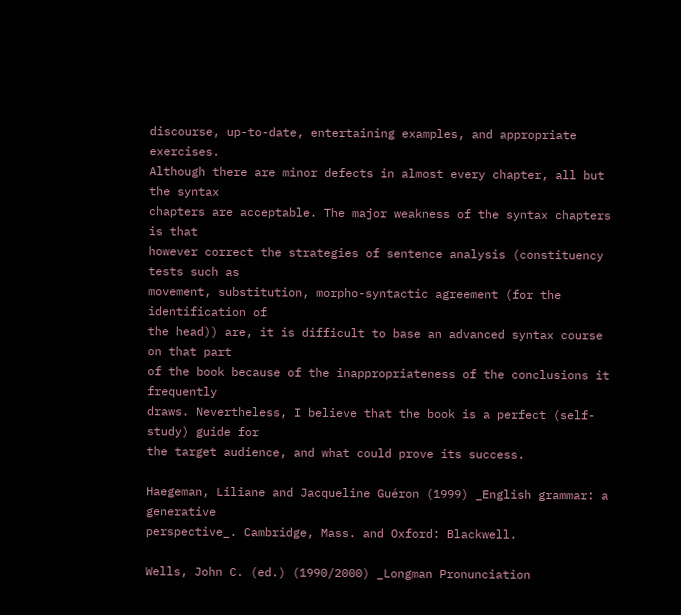discourse, up-to-date, entertaining examples, and appropriate exercises.
Although there are minor defects in almost every chapter, all but the syntax
chapters are acceptable. The major weakness of the syntax chapters is that
however correct the strategies of sentence analysis (constituency tests such as
movement, substitution, morpho-syntactic agreement (for the identification of
the head)) are, it is difficult to base an advanced syntax course on that part
of the book because of the inappropriateness of the conclusions it frequently
draws. Nevertheless, I believe that the book is a perfect (self-study) guide for
the target audience, and what could prove its success.

Haegeman, Liliane and Jacqueline Guéron (1999) _English grammar: a generative
perspective_. Cambridge, Mass. and Oxford: Blackwell.

Wells, John C. (ed.) (1990/2000) _Longman Pronunciation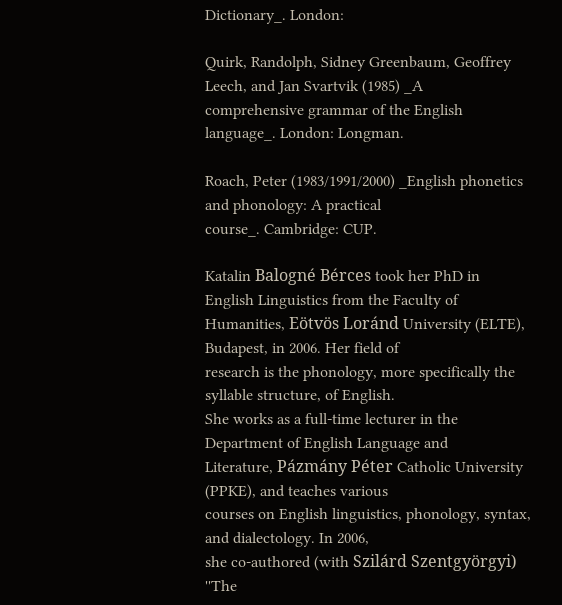Dictionary_. London:

Quirk, Randolph, Sidney Greenbaum, Geoffrey Leech, and Jan Svartvik (1985) _A
comprehensive grammar of the English language_. London: Longman.

Roach, Peter (1983/1991/2000) _English phonetics and phonology: A practical
course_. Cambridge: CUP.

Katalin Balogné Bérces took her PhD in English Linguistics from the Faculty of
Humanities, Eötvös Loránd University (ELTE), Budapest, in 2006. Her field of
research is the phonology, more specifically the syllable structure, of English.
She works as a full-time lecturer in the Department of English Language and
Literature, Pázmány Péter Catholic University (PPKE), and teaches various
courses on English linguistics, phonology, syntax, and dialectology. In 2006,
she co-authored (with Szilárd Szentgyörgyi) ''The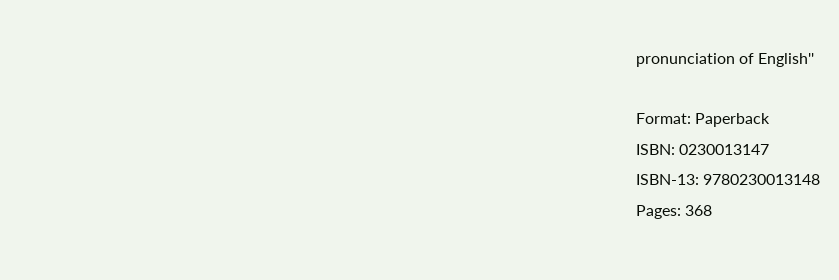pronunciation of English''

Format: Paperback
ISBN: 0230013147
ISBN-13: 9780230013148
Pages: 368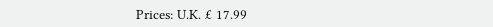Prices: U.K. £ 17.99